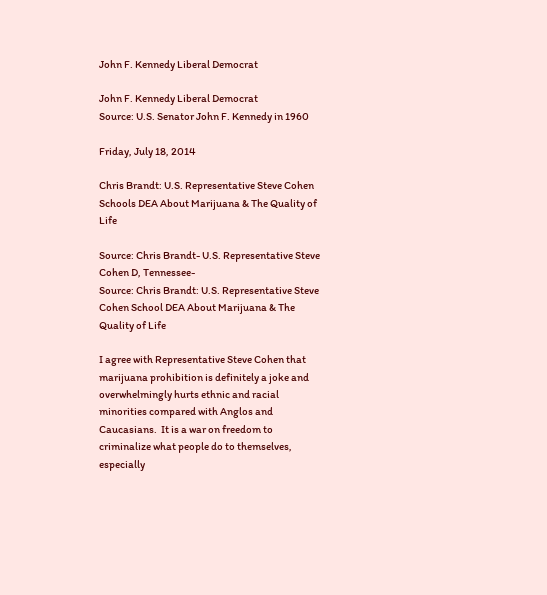John F. Kennedy Liberal Democrat

John F. Kennedy Liberal Democrat
Source: U.S. Senator John F. Kennedy in 1960

Friday, July 18, 2014

Chris Brandt: U.S. Representative Steve Cohen Schools DEA About Marijuana & The Quality of Life

Source: Chris Brandt- U.S. Representative Steve Cohen D, Tennessee-
Source: Chris Brandt: U.S. Representative Steve Cohen School DEA About Marijuana & The Quality of Life

I agree with Representative Steve Cohen that marijuana prohibition is definitely a joke and overwhelmingly hurts ethnic and racial minorities compared with Anglos and Caucasians.  It is a war on freedom to criminalize what people do to themselves, especially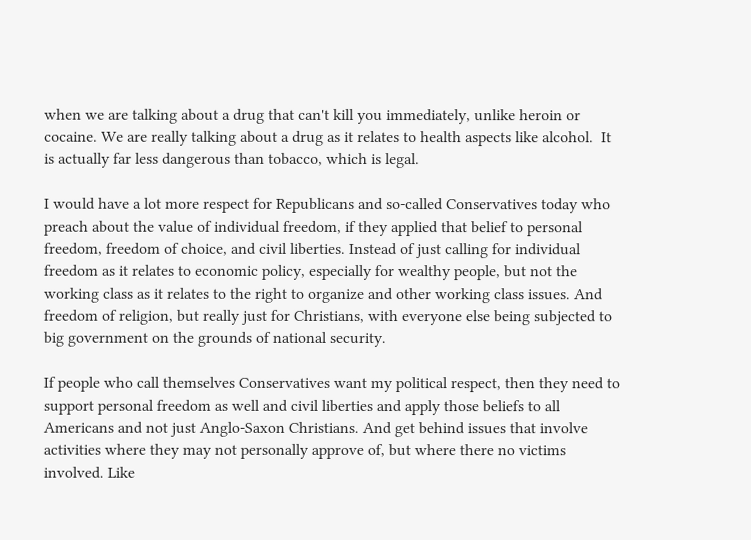when we are talking about a drug that can't kill you immediately, unlike heroin or cocaine. We are really talking about a drug as it relates to health aspects like alcohol.  It is actually far less dangerous than tobacco, which is legal.

I would have a lot more respect for Republicans and so-called Conservatives today who preach about the value of individual freedom, if they applied that belief to personal freedom, freedom of choice, and civil liberties. Instead of just calling for individual freedom as it relates to economic policy, especially for wealthy people, but not the working class as it relates to the right to organize and other working class issues. And freedom of religion, but really just for Christians, with everyone else being subjected to big government on the grounds of national security.

If people who call themselves Conservatives want my political respect, then they need to support personal freedom as well and civil liberties and apply those beliefs to all Americans and not just Anglo-Saxon Christians. And get behind issues that involve activities where they may not personally approve of, but where there no victims involved. Like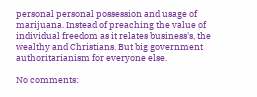personal personal possession and usage of marijuana. Instead of preaching the value of individual freedom as it relates business's, the wealthy and Christians. But big government authoritarianism for everyone else.

No comments: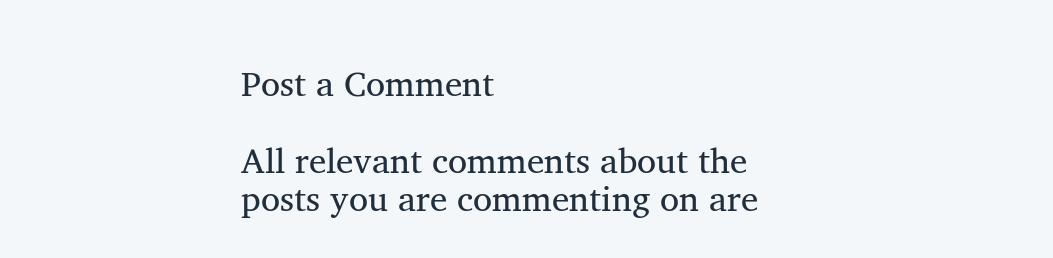Post a Comment

All relevant comments about the posts you are commenting on are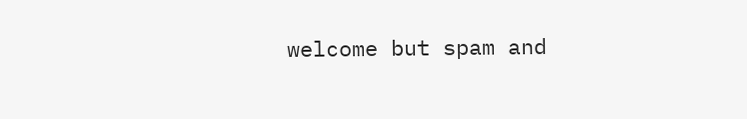welcome but spam and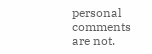personal comments are not.